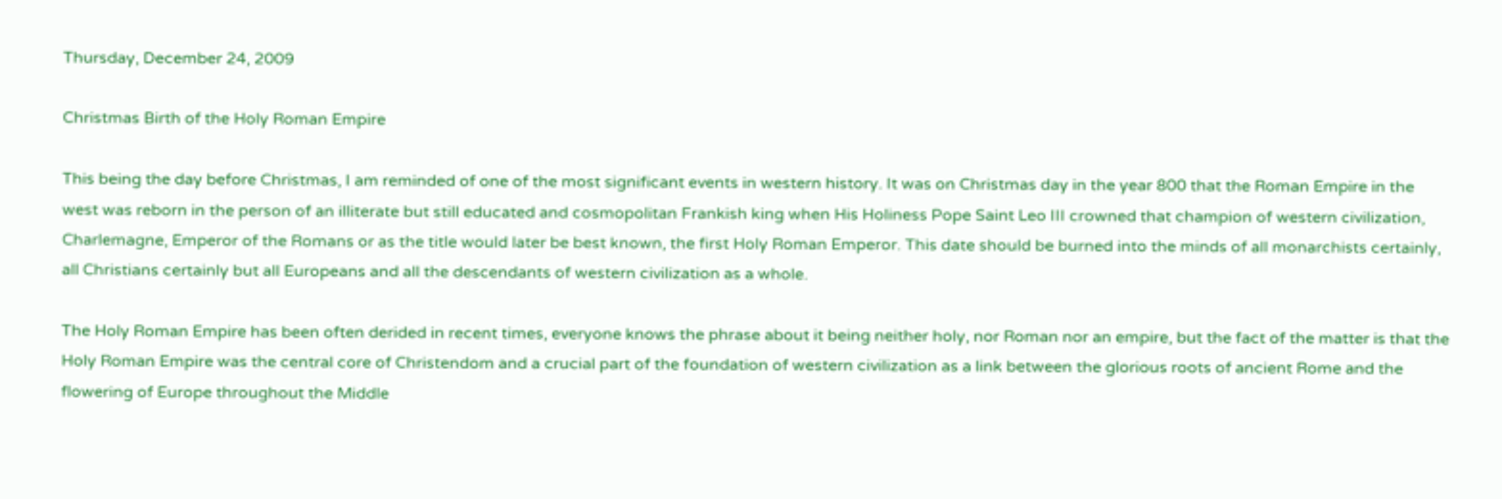Thursday, December 24, 2009

Christmas Birth of the Holy Roman Empire

This being the day before Christmas, I am reminded of one of the most significant events in western history. It was on Christmas day in the year 800 that the Roman Empire in the west was reborn in the person of an illiterate but still educated and cosmopolitan Frankish king when His Holiness Pope Saint Leo III crowned that champion of western civilization, Charlemagne, Emperor of the Romans or as the title would later be best known, the first Holy Roman Emperor. This date should be burned into the minds of all monarchists certainly, all Christians certainly but all Europeans and all the descendants of western civilization as a whole.

The Holy Roman Empire has been often derided in recent times, everyone knows the phrase about it being neither holy, nor Roman nor an empire, but the fact of the matter is that the Holy Roman Empire was the central core of Christendom and a crucial part of the foundation of western civilization as a link between the glorious roots of ancient Rome and the flowering of Europe throughout the Middle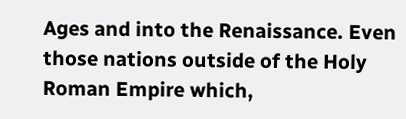Ages and into the Renaissance. Even those nations outside of the Holy Roman Empire which,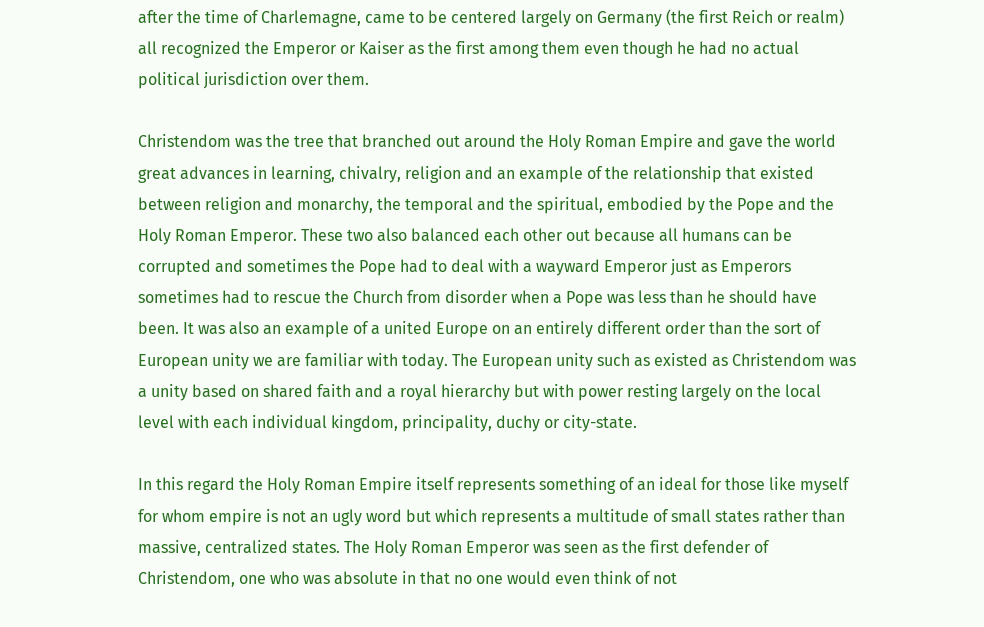after the time of Charlemagne, came to be centered largely on Germany (the first Reich or realm) all recognized the Emperor or Kaiser as the first among them even though he had no actual political jurisdiction over them.

Christendom was the tree that branched out around the Holy Roman Empire and gave the world great advances in learning, chivalry, religion and an example of the relationship that existed between religion and monarchy, the temporal and the spiritual, embodied by the Pope and the Holy Roman Emperor. These two also balanced each other out because all humans can be corrupted and sometimes the Pope had to deal with a wayward Emperor just as Emperors sometimes had to rescue the Church from disorder when a Pope was less than he should have been. It was also an example of a united Europe on an entirely different order than the sort of European unity we are familiar with today. The European unity such as existed as Christendom was a unity based on shared faith and a royal hierarchy but with power resting largely on the local level with each individual kingdom, principality, duchy or city-state.

In this regard the Holy Roman Empire itself represents something of an ideal for those like myself for whom empire is not an ugly word but which represents a multitude of small states rather than massive, centralized states. The Holy Roman Emperor was seen as the first defender of Christendom, one who was absolute in that no one would even think of not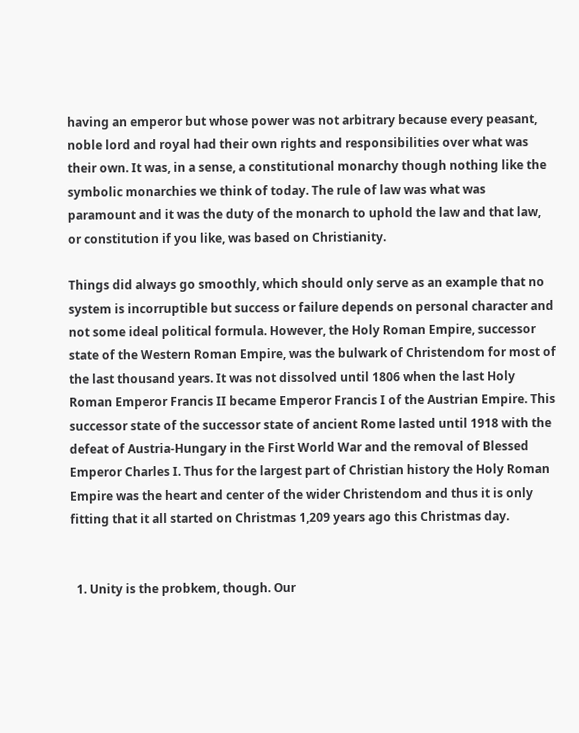having an emperor but whose power was not arbitrary because every peasant, noble lord and royal had their own rights and responsibilities over what was their own. It was, in a sense, a constitutional monarchy though nothing like the symbolic monarchies we think of today. The rule of law was what was paramount and it was the duty of the monarch to uphold the law and that law, or constitution if you like, was based on Christianity.

Things did always go smoothly, which should only serve as an example that no system is incorruptible but success or failure depends on personal character and not some ideal political formula. However, the Holy Roman Empire, successor state of the Western Roman Empire, was the bulwark of Christendom for most of the last thousand years. It was not dissolved until 1806 when the last Holy Roman Emperor Francis II became Emperor Francis I of the Austrian Empire. This successor state of the successor state of ancient Rome lasted until 1918 with the defeat of Austria-Hungary in the First World War and the removal of Blessed Emperor Charles I. Thus for the largest part of Christian history the Holy Roman Empire was the heart and center of the wider Christendom and thus it is only fitting that it all started on Christmas 1,209 years ago this Christmas day.


  1. Unity is the probkem, though. Our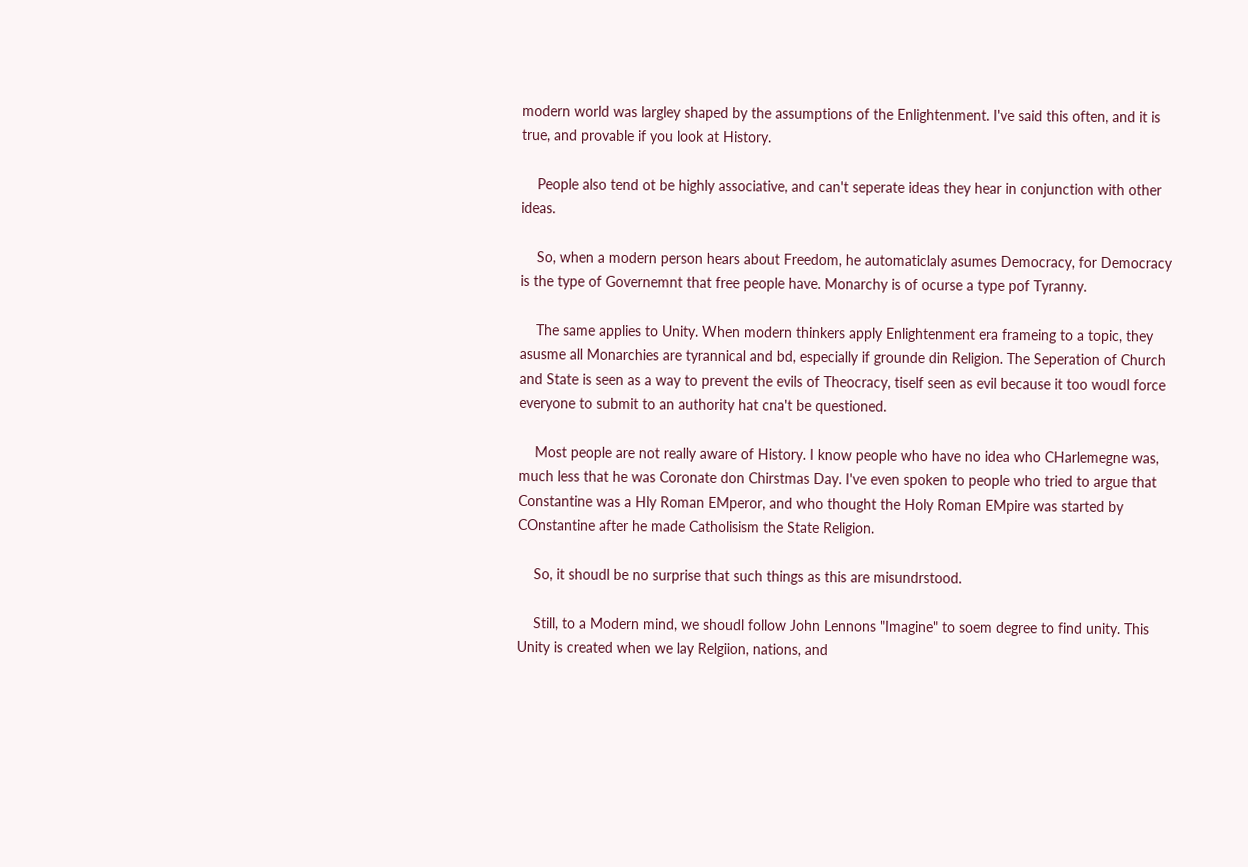modern world was largley shaped by the assumptions of the Enlightenment. I've said this often, and it is true, and provable if you look at History.

    People also tend ot be highly associative, and can't seperate ideas they hear in conjunction with other ideas.

    So, when a modern person hears about Freedom, he automaticlaly asumes Democracy, for Democracy is the type of Governemnt that free people have. Monarchy is of ocurse a type pof Tyranny.

    The same applies to Unity. When modern thinkers apply Enlightenment era frameing to a topic, they asusme all Monarchies are tyrannical and bd, especially if grounde din Religion. The Seperation of Church and State is seen as a way to prevent the evils of Theocracy, tiself seen as evil because it too woudl force everyone to submit to an authority hat cna't be questioned.

    Most people are not really aware of History. I know people who have no idea who CHarlemegne was, much less that he was Coronate don Chirstmas Day. I've even spoken to people who tried to argue that Constantine was a Hly Roman EMperor, and who thought the Holy Roman EMpire was started by COnstantine after he made Catholisism the State Religion.

    So, it shoudl be no surprise that such things as this are misundrstood.

    Still, to a Modern mind, we shoudl follow John Lennons "Imagine" to soem degree to find unity. This Unity is created when we lay Relgiion, nations, and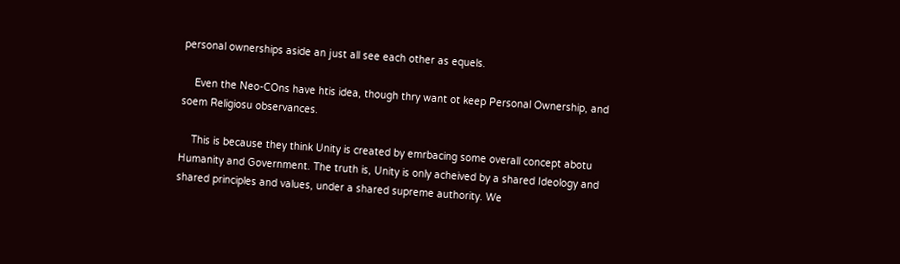personal ownerships aside an just all see each other as equels.

    Even the Neo-COns have htis idea, though thry want ot keep Personal Ownership, and soem Religiosu observances.

    This is because they think Unity is created by emrbacing some overall concept abotu Humanity and Government. The truth is, Unity is only acheived by a shared Ideology and shared principles and values, under a shared supreme authority. We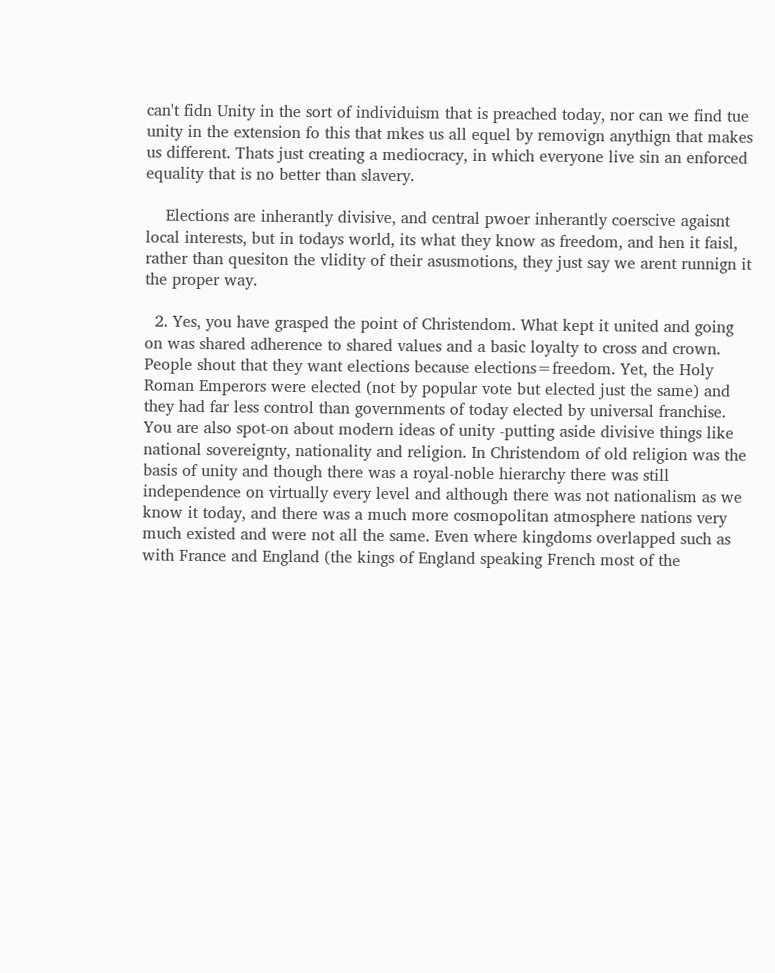can't fidn Unity in the sort of individuism that is preached today, nor can we find tue unity in the extension fo this that mkes us all equel by removign anythign that makes us different. Thats just creating a mediocracy, in which everyone live sin an enforced equality that is no better than slavery.

    Elections are inherantly divisive, and central pwoer inherantly coerscive agaisnt local interests, but in todays world, its what they know as freedom, and hen it faisl, rather than quesiton the vlidity of their asusmotions, they just say we arent runnign it the proper way.

  2. Yes, you have grasped the point of Christendom. What kept it united and going on was shared adherence to shared values and a basic loyalty to cross and crown. People shout that they want elections because elections=freedom. Yet, the Holy Roman Emperors were elected (not by popular vote but elected just the same) and they had far less control than governments of today elected by universal franchise. You are also spot-on about modern ideas of unity -putting aside divisive things like national sovereignty, nationality and religion. In Christendom of old religion was the basis of unity and though there was a royal-noble hierarchy there was still independence on virtually every level and although there was not nationalism as we know it today, and there was a much more cosmopolitan atmosphere nations very much existed and were not all the same. Even where kingdoms overlapped such as with France and England (the kings of England speaking French most of the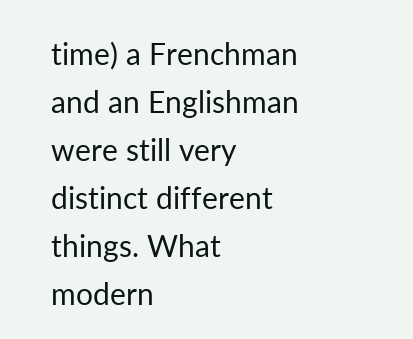time) a Frenchman and an Englishman were still very distinct different things. What modern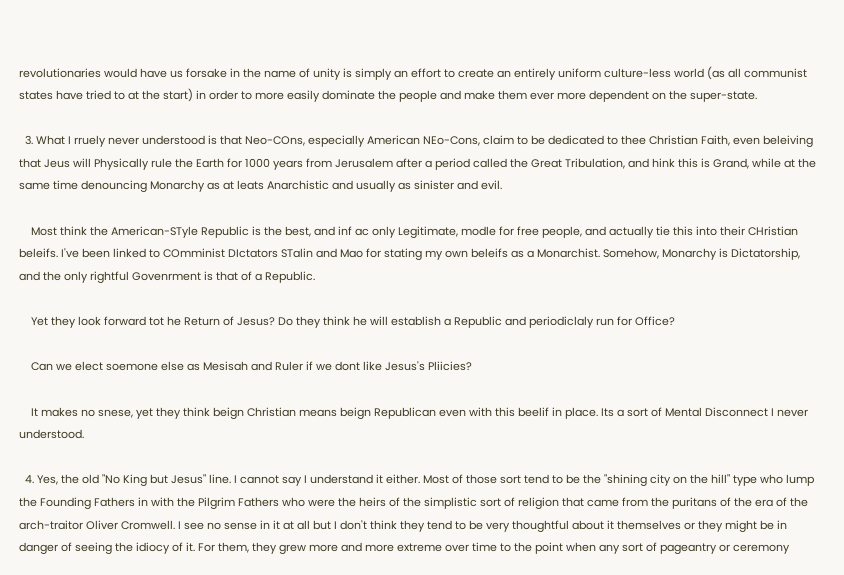revolutionaries would have us forsake in the name of unity is simply an effort to create an entirely uniform culture-less world (as all communist states have tried to at the start) in order to more easily dominate the people and make them ever more dependent on the super-state.

  3. What I rruely never understood is that Neo-COns, especially American NEo-Cons, claim to be dedicated to thee Christian Faith, even beleiving that Jeus will Physically rule the Earth for 1000 years from Jerusalem after a period called the Great Tribulation, and hink this is Grand, while at the same time denouncing Monarchy as at leats Anarchistic and usually as sinister and evil.

    Most think the American-STyle Republic is the best, and inf ac only Legitimate, modle for free people, and actually tie this into their CHristian beleifs. I've been linked to COmminist DIctators STalin and Mao for stating my own beleifs as a Monarchist. Somehow, Monarchy is Dictatorship, and the only rightful Govenrment is that of a Republic.

    Yet they look forward tot he Return of Jesus? Do they think he will establish a Republic and periodiclaly run for Office?

    Can we elect soemone else as Mesisah and Ruler if we dont like Jesus's Pliicies?

    It makes no snese, yet they think beign Christian means beign Republican even with this beelif in place. Its a sort of Mental Disconnect I never understood.

  4. Yes, the old "No King but Jesus" line. I cannot say I understand it either. Most of those sort tend to be the "shining city on the hill" type who lump the Founding Fathers in with the Pilgrim Fathers who were the heirs of the simplistic sort of religion that came from the puritans of the era of the arch-traitor Oliver Cromwell. I see no sense in it at all but I don't think they tend to be very thoughtful about it themselves or they might be in danger of seeing the idiocy of it. For them, they grew more and more extreme over time to the point when any sort of pageantry or ceremony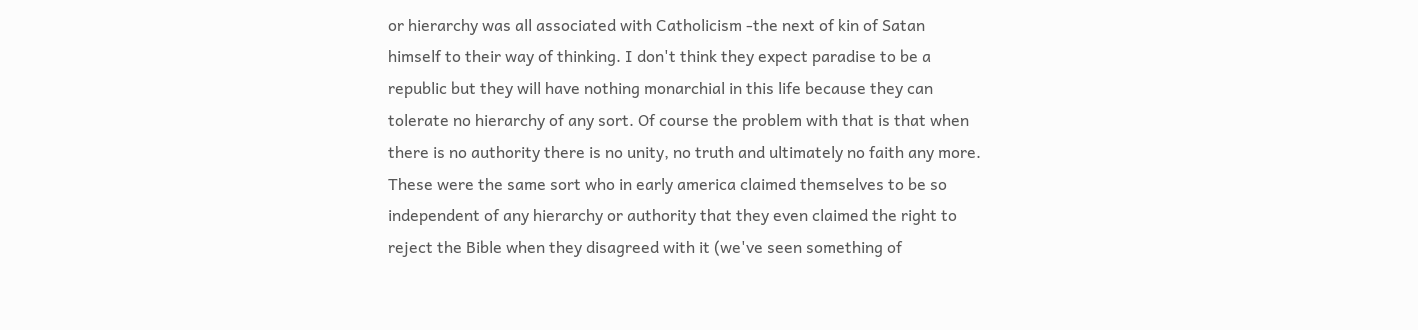or hierarchy was all associated with Catholicism -the next of kin of Satan himself to their way of thinking. I don't think they expect paradise to be a republic but they will have nothing monarchial in this life because they can tolerate no hierarchy of any sort. Of course the problem with that is that when there is no authority there is no unity, no truth and ultimately no faith any more. These were the same sort who in early america claimed themselves to be so independent of any hierarchy or authority that they even claimed the right to reject the Bible when they disagreed with it (we've seen something of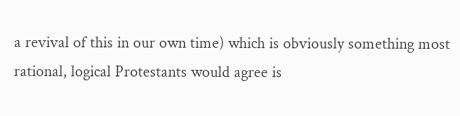a revival of this in our own time) which is obviously something most rational, logical Protestants would agree is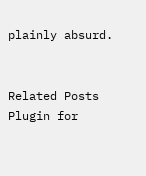plainly absurd.


Related Posts Plugin for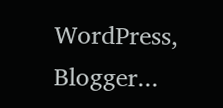WordPress, Blogger...